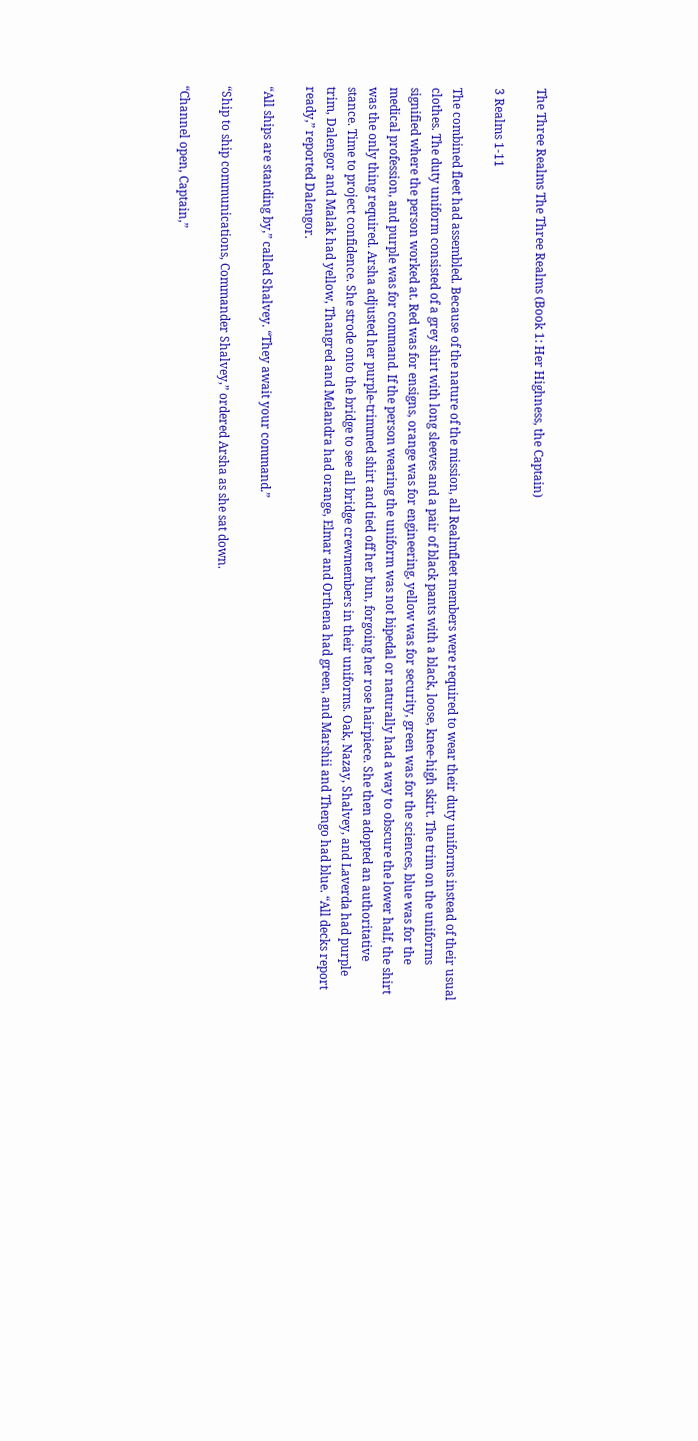The Three Realms The Three Realms (Book 1: Her Highness, the Captain)

3 Realms 1-11

The combined fleet had assembled. Because of the nature of the mission, all Realmfleet members were required to wear their duty uniforms instead of their usual clothes. The duty uniform consisted of a grey shirt with long sleeves and a pair of black pants with a black, loose, knee-high skirt. The trim on the uniforms signified where the person worked at. Red was for ensigns, orange was for engineering, yellow was for security, green was for the sciences, blue was for the medical profession, and purple was for command. If the person wearing the uniform was not bipedal or naturally had a way to obscure the lower half, the shirt was the only thing required. Arsha adjusted her purple-trimmed shirt and tied off her bun, forgoing her rose hairpiece. She then adopted an authoritative stance. Time to project confidence. She strode onto the bridge to see all bridge crewmembers in their uniforms. Oak, Nazay, Shalvey, and Laverda had purple trim, Dalengor and Malak had yellow, Thangred and Melandra had orange, Elmar and Orthena had green, and Marshii and Thengo had blue. “All decks report ready,” reported Dalengor.

“All ships are standing by,” called Shalvey. “They await your command.”

“Ship to ship communications, Commander Shalvey,” ordered Arsha as she sat down.

“Channel open, Captain,”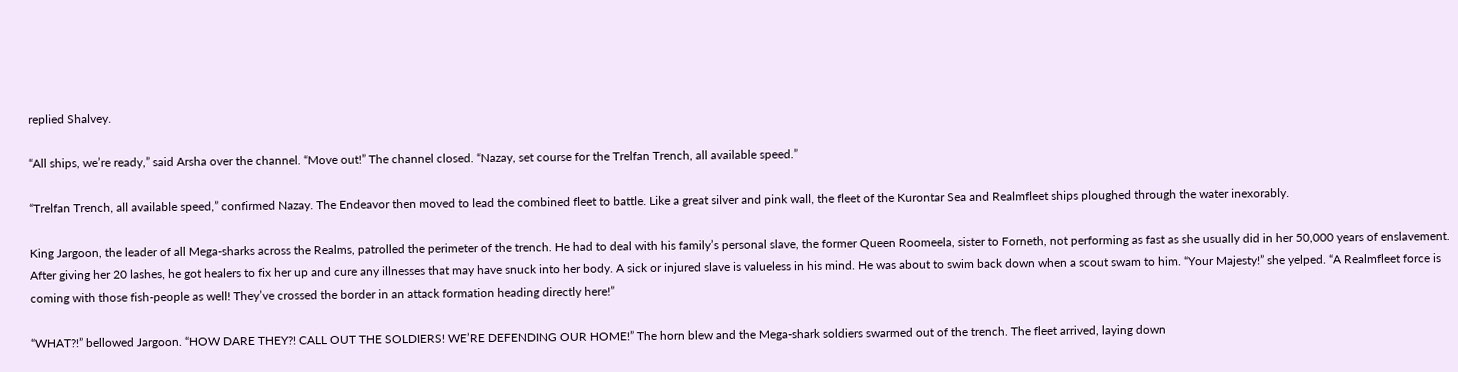replied Shalvey.

“All ships, we’re ready,” said Arsha over the channel. “Move out!” The channel closed. “Nazay, set course for the Trelfan Trench, all available speed.”

“Trelfan Trench, all available speed,” confirmed Nazay. The Endeavor then moved to lead the combined fleet to battle. Like a great silver and pink wall, the fleet of the Kurontar Sea and Realmfleet ships ploughed through the water inexorably.

King Jargoon, the leader of all Mega-sharks across the Realms, patrolled the perimeter of the trench. He had to deal with his family’s personal slave, the former Queen Roomeela, sister to Forneth, not performing as fast as she usually did in her 50,000 years of enslavement. After giving her 20 lashes, he got healers to fix her up and cure any illnesses that may have snuck into her body. A sick or injured slave is valueless in his mind. He was about to swim back down when a scout swam to him. “Your Majesty!” she yelped. “A Realmfleet force is coming with those fish-people as well! They’ve crossed the border in an attack formation heading directly here!”

“WHAT?!” bellowed Jargoon. “HOW DARE THEY?! CALL OUT THE SOLDIERS! WE’RE DEFENDING OUR HOME!” The horn blew and the Mega-shark soldiers swarmed out of the trench. The fleet arrived, laying down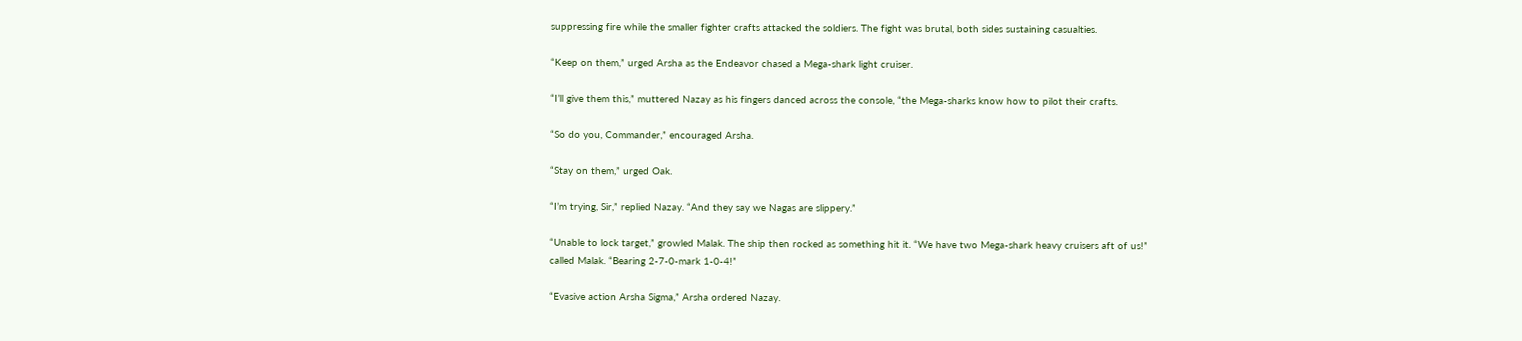suppressing fire while the smaller fighter crafts attacked the soldiers. The fight was brutal, both sides sustaining casualties.

“Keep on them,” urged Arsha as the Endeavor chased a Mega-shark light cruiser.

“I’ll give them this,” muttered Nazay as his fingers danced across the console, “the Mega-sharks know how to pilot their crafts.

“So do you, Commander,” encouraged Arsha.

“Stay on them,” urged Oak.

“I’m trying, Sir,” replied Nazay. “And they say we Nagas are slippery.”

“Unable to lock target,” growled Malak. The ship then rocked as something hit it. “We have two Mega-shark heavy cruisers aft of us!” called Malak. “Bearing 2-7-0-mark 1-0-4!”

“Evasive action Arsha Sigma,” Arsha ordered Nazay.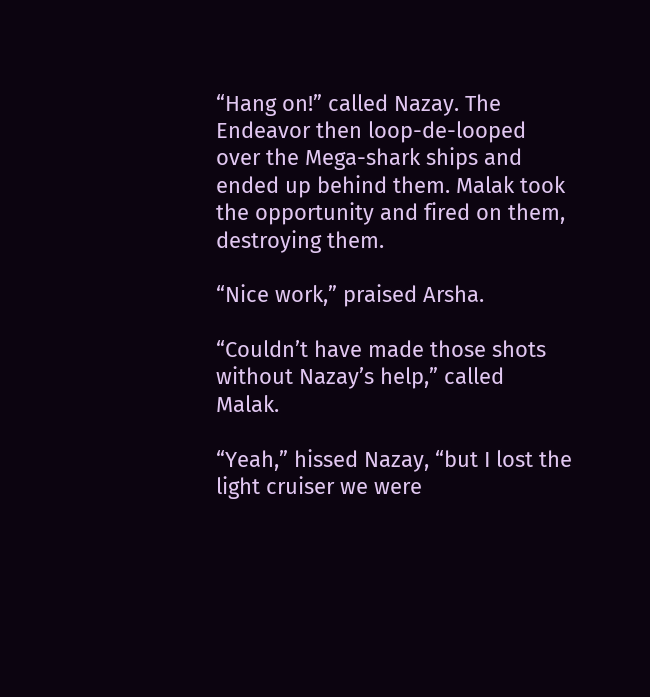“Hang on!” called Nazay. The Endeavor then loop-de-looped over the Mega-shark ships and ended up behind them. Malak took the opportunity and fired on them, destroying them.

“Nice work,” praised Arsha.

“Couldn’t have made those shots without Nazay’s help,” called Malak.

“Yeah,” hissed Nazay, “but I lost the light cruiser we were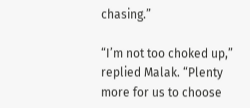chasing.”

“I’m not too choked up,” replied Malak. “Plenty more for us to choose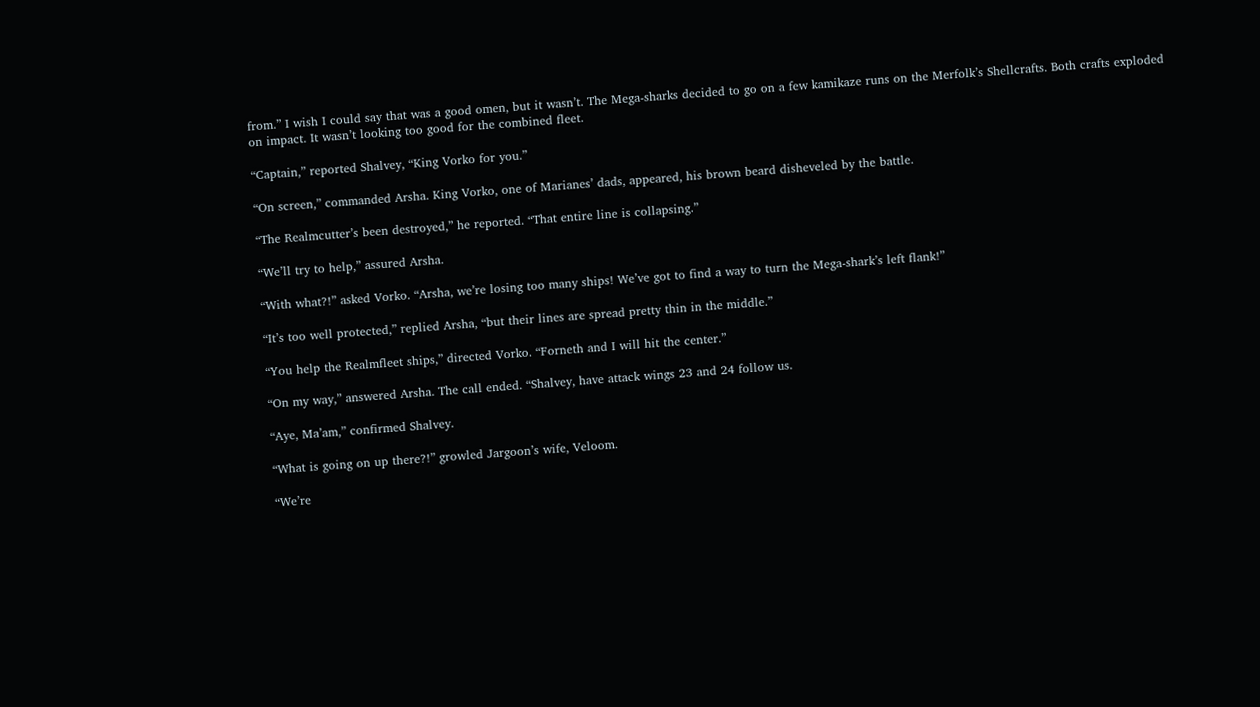from.” I wish I could say that was a good omen, but it wasn’t. The Mega-sharks decided to go on a few kamikaze runs on the Merfolk’s Shellcrafts. Both crafts exploded on impact. It wasn’t looking too good for the combined fleet.

“Captain,” reported Shalvey, “King Vorko for you.”

“On screen,” commanded Arsha. King Vorko, one of Marianes’ dads, appeared, his brown beard disheveled by the battle.

“The Realmcutter’s been destroyed,” he reported. “That entire line is collapsing.”

“We’ll try to help,” assured Arsha.

“With what?!” asked Vorko. “Arsha, we’re losing too many ships! We’ve got to find a way to turn the Mega-shark’s left flank!”

“It’s too well protected,” replied Arsha, “but their lines are spread pretty thin in the middle.”

“You help the Realmfleet ships,” directed Vorko. “Forneth and I will hit the center.”

“On my way,” answered Arsha. The call ended. “Shalvey, have attack wings 23 and 24 follow us.

“Aye, Ma’am,” confirmed Shalvey.

“What is going on up there?!” growled Jargoon’s wife, Veloom.

“We’re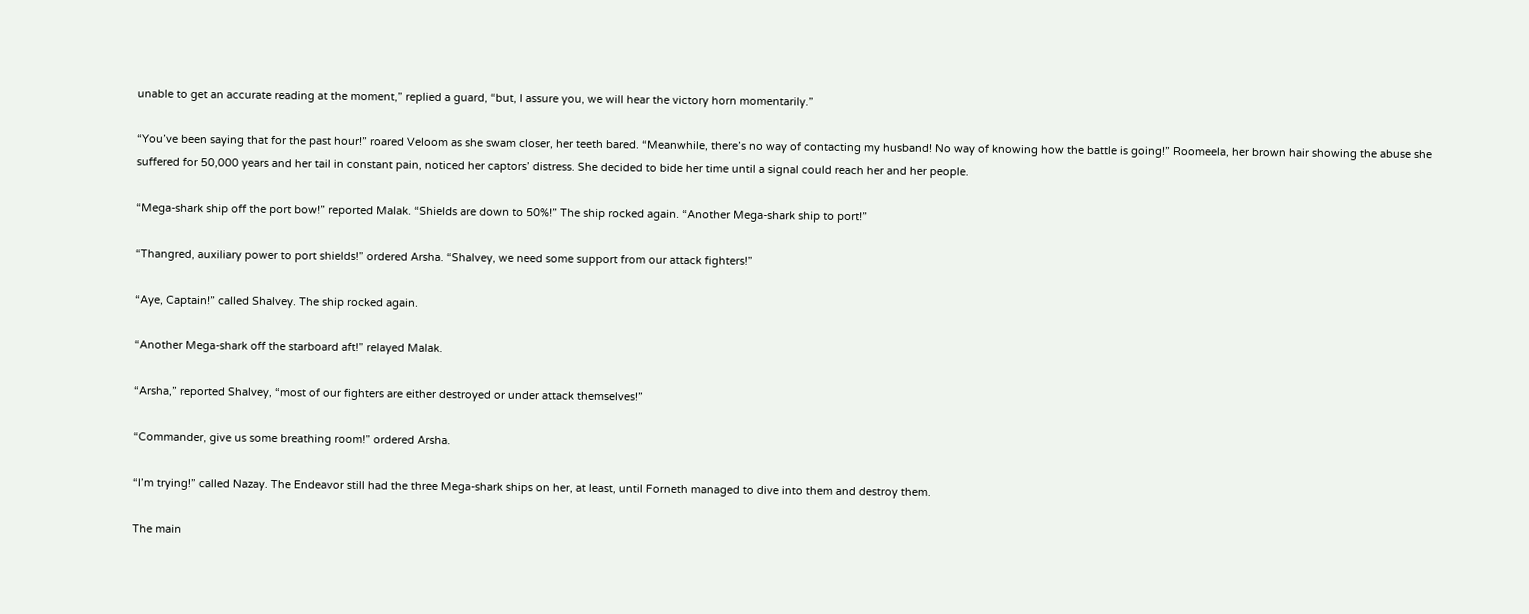unable to get an accurate reading at the moment,” replied a guard, “but, I assure you, we will hear the victory horn momentarily.”

“You’ve been saying that for the past hour!” roared Veloom as she swam closer, her teeth bared. “Meanwhile, there’s no way of contacting my husband! No way of knowing how the battle is going!” Roomeela, her brown hair showing the abuse she suffered for 50,000 years and her tail in constant pain, noticed her captors’ distress. She decided to bide her time until a signal could reach her and her people.

“Mega-shark ship off the port bow!” reported Malak. “Shields are down to 50%!” The ship rocked again. “Another Mega-shark ship to port!”

“Thangred, auxiliary power to port shields!” ordered Arsha. “Shalvey, we need some support from our attack fighters!”

“Aye, Captain!” called Shalvey. The ship rocked again.

“Another Mega-shark off the starboard aft!” relayed Malak.

“Arsha,” reported Shalvey, “most of our fighters are either destroyed or under attack themselves!”

“Commander, give us some breathing room!” ordered Arsha.

“I’m trying!” called Nazay. The Endeavor still had the three Mega-shark ships on her, at least, until Forneth managed to dive into them and destroy them.

The main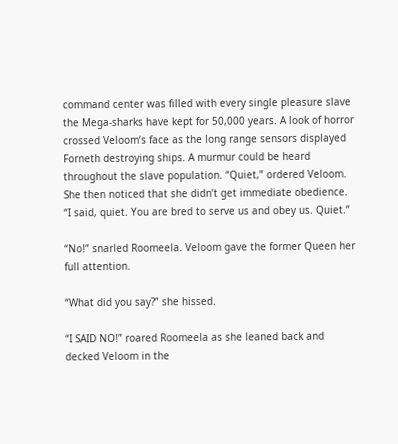command center was filled with every single pleasure slave the Mega-sharks have kept for 50,000 years. A look of horror crossed Veloom’s face as the long range sensors displayed Forneth destroying ships. A murmur could be heard throughout the slave population. “Quiet,” ordered Veloom. She then noticed that she didn’t get immediate obedience. “I said, quiet. You are bred to serve us and obey us. Quiet.”

“No!” snarled Roomeela. Veloom gave the former Queen her full attention.

“What did you say?” she hissed.

“I SAID NO!” roared Roomeela as she leaned back and decked Veloom in the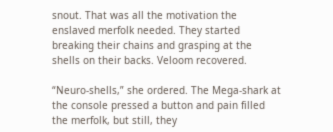snout. That was all the motivation the enslaved merfolk needed. They started breaking their chains and grasping at the shells on their backs. Veloom recovered.

“Neuro-shells,” she ordered. The Mega-shark at the console pressed a button and pain filled the merfolk, but still, they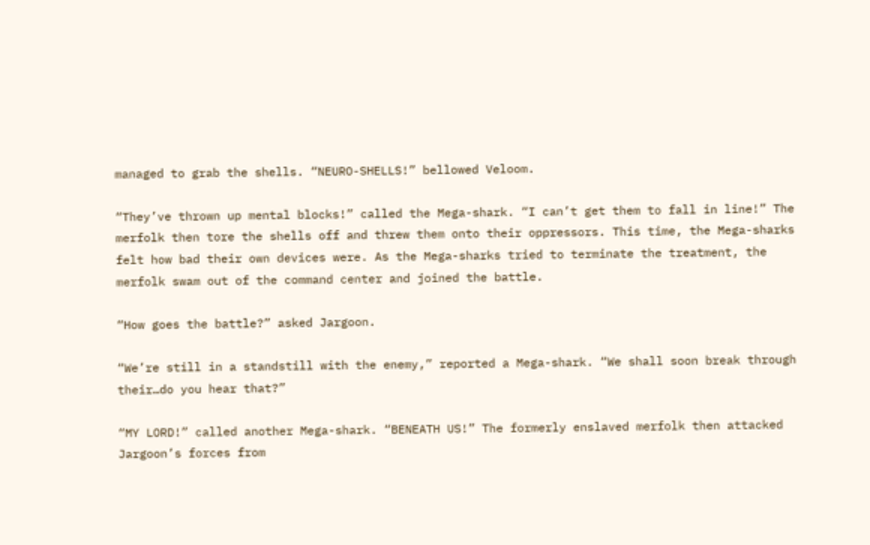managed to grab the shells. “NEURO-SHELLS!” bellowed Veloom.

“They’ve thrown up mental blocks!” called the Mega-shark. “I can’t get them to fall in line!” The merfolk then tore the shells off and threw them onto their oppressors. This time, the Mega-sharks felt how bad their own devices were. As the Mega-sharks tried to terminate the treatment, the merfolk swam out of the command center and joined the battle.

“How goes the battle?” asked Jargoon.

“We’re still in a standstill with the enemy,” reported a Mega-shark. “We shall soon break through their…do you hear that?”

“MY LORD!” called another Mega-shark. “BENEATH US!” The formerly enslaved merfolk then attacked Jargoon’s forces from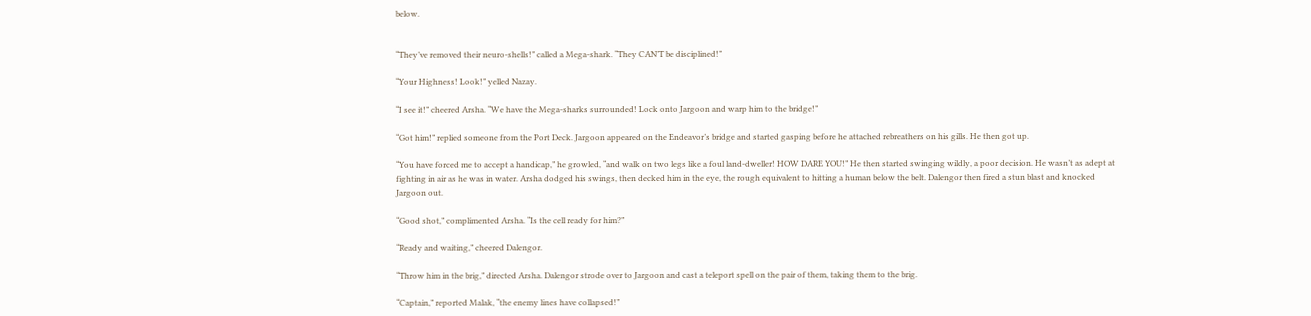below.


“They’ve removed their neuro-shells!” called a Mega-shark. “They CAN’T be disciplined!”

“Your Highness! Look!” yelled Nazay.

“I see it!” cheered Arsha. “We have the Mega-sharks surrounded! Lock onto Jargoon and warp him to the bridge!”

“Got him!” replied someone from the Port Deck. Jargoon appeared on the Endeavor’s bridge and started gasping before he attached rebreathers on his gills. He then got up.

“You have forced me to accept a handicap,” he growled, “and walk on two legs like a foul land-dweller! HOW DARE YOU!” He then started swinging wildly, a poor decision. He wasn’t as adept at fighting in air as he was in water. Arsha dodged his swings, then decked him in the eye, the rough equivalent to hitting a human below the belt. Dalengor then fired a stun blast and knocked Jargoon out.

“Good shot,” complimented Arsha. “Is the cell ready for him?”

“Ready and waiting,” cheered Dalengor.

“Throw him in the brig,” directed Arsha. Dalengor strode over to Jargoon and cast a teleport spell on the pair of them, taking them to the brig.

“Captain,” reported Malak, “the enemy lines have collapsed!”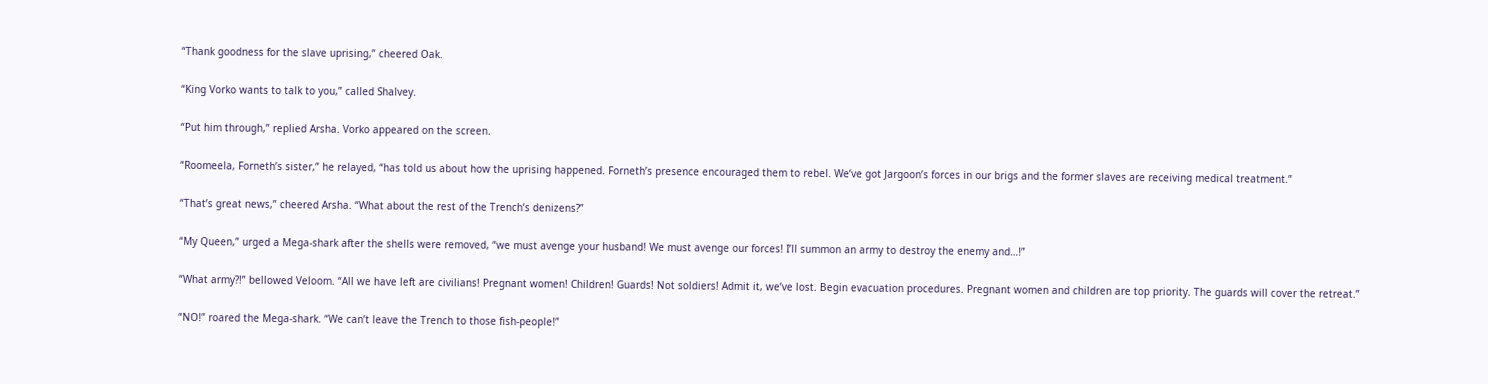“Thank goodness for the slave uprising,” cheered Oak.

“King Vorko wants to talk to you,” called Shalvey.

“Put him through,” replied Arsha. Vorko appeared on the screen.

“Roomeela, Forneth’s sister,” he relayed, “has told us about how the uprising happened. Forneth’s presence encouraged them to rebel. We’ve got Jargoon’s forces in our brigs and the former slaves are receiving medical treatment.”

“That’s great news,” cheered Arsha. “What about the rest of the Trench’s denizens?”

“My Queen,” urged a Mega-shark after the shells were removed, “we must avenge your husband! We must avenge our forces! I’ll summon an army to destroy the enemy and…!”

“What army?!” bellowed Veloom. “All we have left are civilians! Pregnant women! Children! Guards! Not soldiers! Admit it, we’ve lost. Begin evacuation procedures. Pregnant women and children are top priority. The guards will cover the retreat.”

“NO!” roared the Mega-shark. “We can’t leave the Trench to those fish-people!”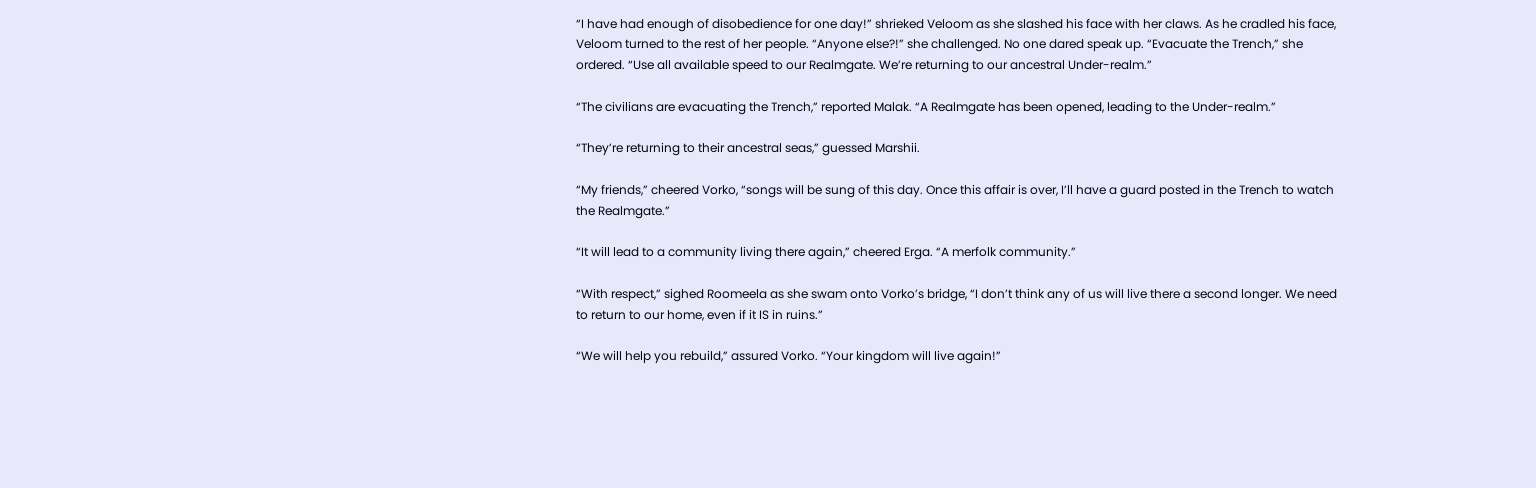“I have had enough of disobedience for one day!” shrieked Veloom as she slashed his face with her claws. As he cradled his face, Veloom turned to the rest of her people. “Anyone else?!” she challenged. No one dared speak up. “Evacuate the Trench,” she ordered. “Use all available speed to our Realmgate. We’re returning to our ancestral Under-realm.”

“The civilians are evacuating the Trench,” reported Malak. “A Realmgate has been opened, leading to the Under-realm.”

“They’re returning to their ancestral seas,” guessed Marshii.

“My friends,” cheered Vorko, “songs will be sung of this day. Once this affair is over, I’ll have a guard posted in the Trench to watch the Realmgate.”

“It will lead to a community living there again,” cheered Erga. “A merfolk community.”

“With respect,” sighed Roomeela as she swam onto Vorko’s bridge, “I don’t think any of us will live there a second longer. We need to return to our home, even if it IS in ruins.”

“We will help you rebuild,” assured Vorko. “Your kingdom will live again!”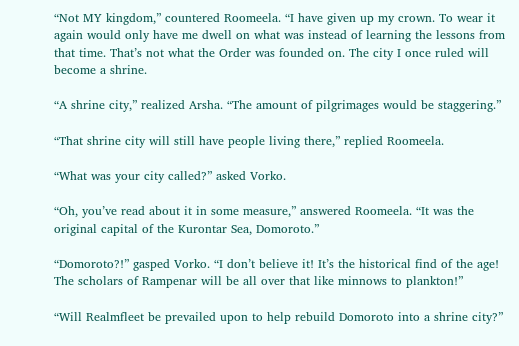“Not MY kingdom,” countered Roomeela. “I have given up my crown. To wear it again would only have me dwell on what was instead of learning the lessons from that time. That’s not what the Order was founded on. The city I once ruled will become a shrine.

“A shrine city,” realized Arsha. “The amount of pilgrimages would be staggering.”

“That shrine city will still have people living there,” replied Roomeela.

“What was your city called?” asked Vorko.

“Oh, you’ve read about it in some measure,” answered Roomeela. “It was the original capital of the Kurontar Sea, Domoroto.”

“Domoroto?!” gasped Vorko. “I don’t believe it! It’s the historical find of the age! The scholars of Rampenar will be all over that like minnows to plankton!”

“Will Realmfleet be prevailed upon to help rebuild Domoroto into a shrine city?”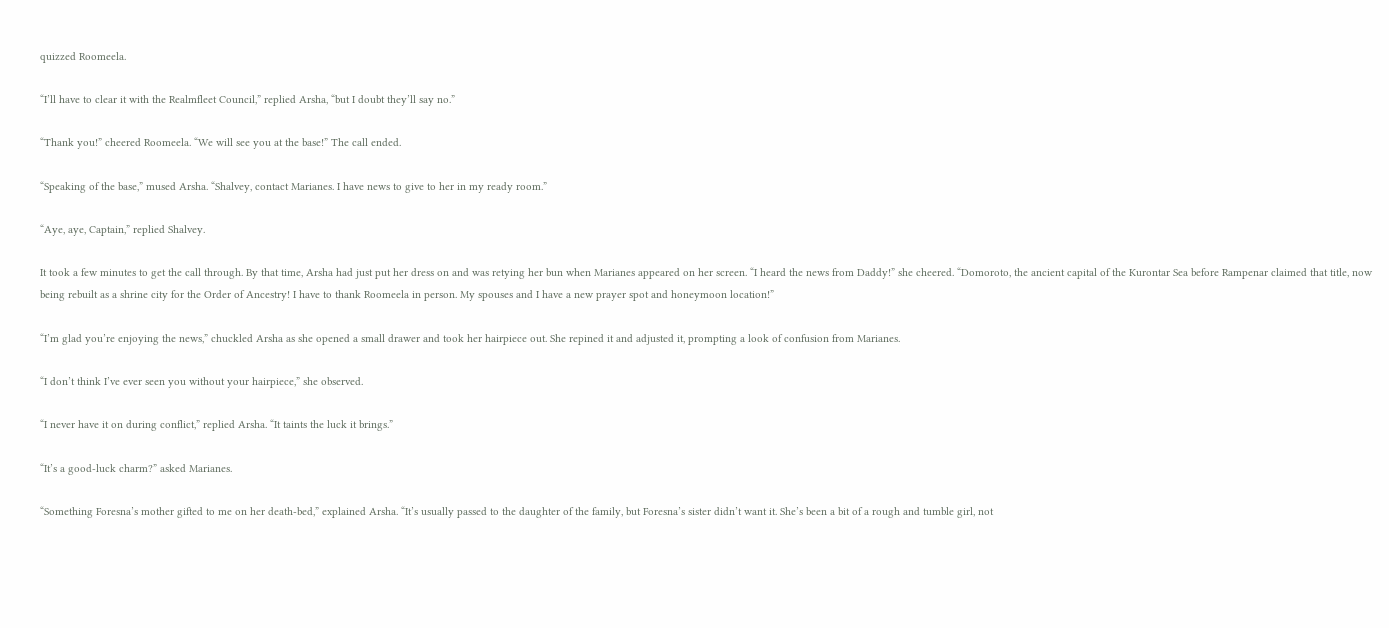quizzed Roomeela.

“I’ll have to clear it with the Realmfleet Council,” replied Arsha, “but I doubt they’ll say no.”

“Thank you!” cheered Roomeela. “We will see you at the base!” The call ended.

“Speaking of the base,” mused Arsha. “Shalvey, contact Marianes. I have news to give to her in my ready room.”

“Aye, aye, Captain,” replied Shalvey.

It took a few minutes to get the call through. By that time, Arsha had just put her dress on and was retying her bun when Marianes appeared on her screen. “I heard the news from Daddy!” she cheered. “Domoroto, the ancient capital of the Kurontar Sea before Rampenar claimed that title, now being rebuilt as a shrine city for the Order of Ancestry! I have to thank Roomeela in person. My spouses and I have a new prayer spot and honeymoon location!”

“I’m glad you’re enjoying the news,” chuckled Arsha as she opened a small drawer and took her hairpiece out. She repined it and adjusted it, prompting a look of confusion from Marianes.

“I don’t think I’ve ever seen you without your hairpiece,” she observed.

“I never have it on during conflict,” replied Arsha. “It taints the luck it brings.”

“It’s a good-luck charm?” asked Marianes.

“Something Foresna’s mother gifted to me on her death-bed,” explained Arsha. “It’s usually passed to the daughter of the family, but Foresna’s sister didn’t want it. She’s been a bit of a rough and tumble girl, not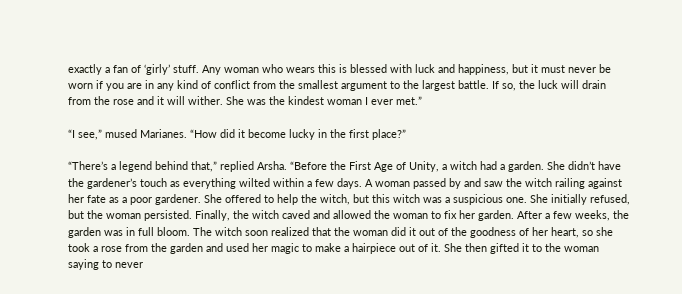exactly a fan of ‘girly’ stuff. Any woman who wears this is blessed with luck and happiness, but it must never be worn if you are in any kind of conflict from the smallest argument to the largest battle. If so, the luck will drain from the rose and it will wither. She was the kindest woman I ever met.”

“I see,” mused Marianes. “How did it become lucky in the first place?”

“There’s a legend behind that,” replied Arsha. “Before the First Age of Unity, a witch had a garden. She didn’t have the gardener’s touch as everything wilted within a few days. A woman passed by and saw the witch railing against her fate as a poor gardener. She offered to help the witch, but this witch was a suspicious one. She initially refused, but the woman persisted. Finally, the witch caved and allowed the woman to fix her garden. After a few weeks, the garden was in full bloom. The witch soon realized that the woman did it out of the goodness of her heart, so she took a rose from the garden and used her magic to make a hairpiece out of it. She then gifted it to the woman saying to never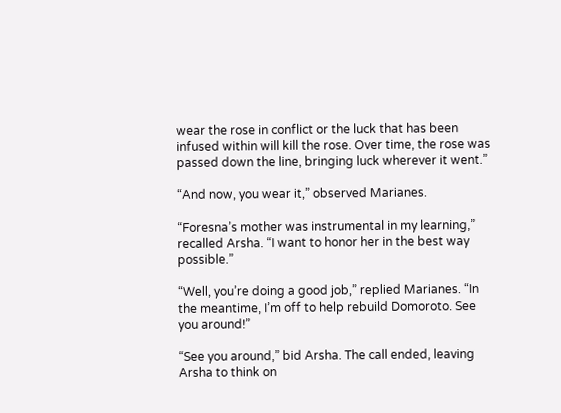wear the rose in conflict or the luck that has been infused within will kill the rose. Over time, the rose was passed down the line, bringing luck wherever it went.”

“And now, you wear it,” observed Marianes.

“Foresna’s mother was instrumental in my learning,” recalled Arsha. “I want to honor her in the best way possible.”

“Well, you’re doing a good job,” replied Marianes. “In the meantime, I’m off to help rebuild Domoroto. See you around!”

“See you around,” bid Arsha. The call ended, leaving Arsha to think on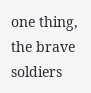one thing, the brave soldiers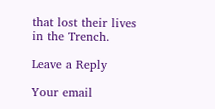that lost their lives in the Trench.

Leave a Reply

Your email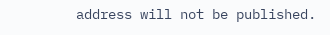address will not be published.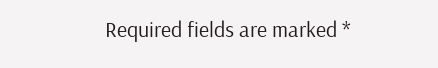Required fields are marked *